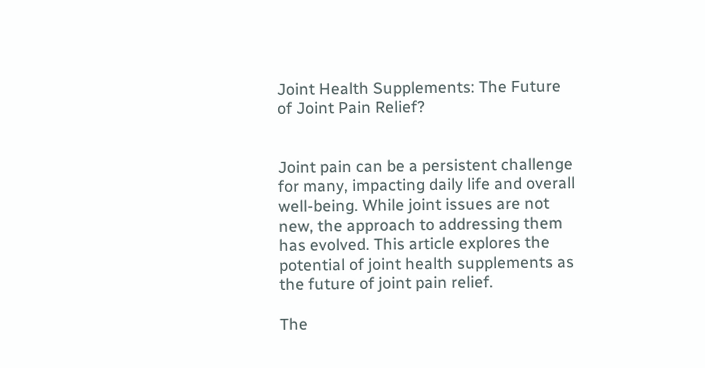Joint Health Supplements: The Future of Joint Pain Relief?


Joint pain can be a persistent challenge for many, impacting daily life and overall well-being. While joint issues are not new, the approach to addressing them has evolved. This article explores the potential of joint health supplements as the future of joint pain relief.

The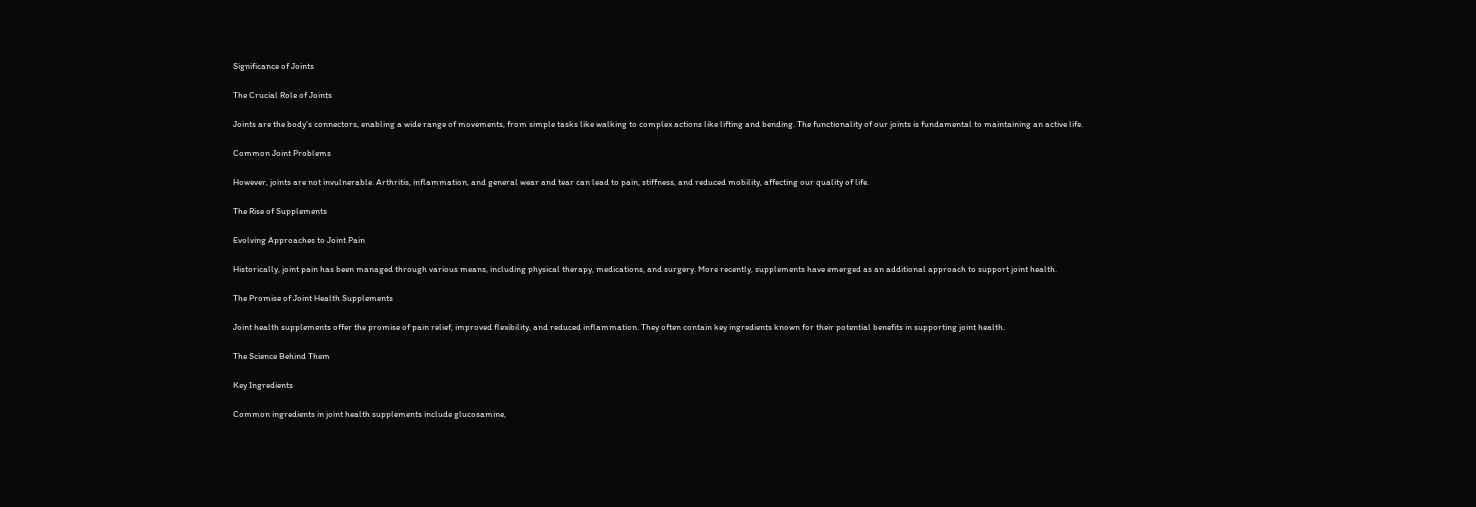Significance of Joints

The Crucial Role of Joints

Joints are the body’s connectors, enabling a wide range of movements, from simple tasks like walking to complex actions like lifting and bending. The functionality of our joints is fundamental to maintaining an active life.

Common Joint Problems

However, joints are not invulnerable. Arthritis, inflammation, and general wear and tear can lead to pain, stiffness, and reduced mobility, affecting our quality of life.

The Rise of Supplements

Evolving Approaches to Joint Pain

Historically, joint pain has been managed through various means, including physical therapy, medications, and surgery. More recently, supplements have emerged as an additional approach to support joint health.

The Promise of Joint Health Supplements

Joint health supplements offer the promise of pain relief, improved flexibility, and reduced inflammation. They often contain key ingredients known for their potential benefits in supporting joint health.

The Science Behind Them

Key Ingredients

Common ingredients in joint health supplements include glucosamine,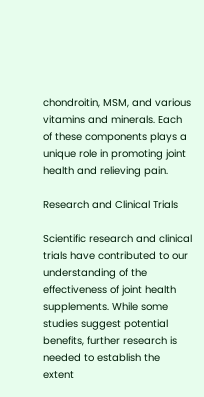chondroitin, MSM, and various vitamins and minerals. Each of these components plays a unique role in promoting joint health and relieving pain.

Research and Clinical Trials

Scientific research and clinical trials have contributed to our understanding of the effectiveness of joint health supplements. While some studies suggest potential benefits, further research is needed to establish the extent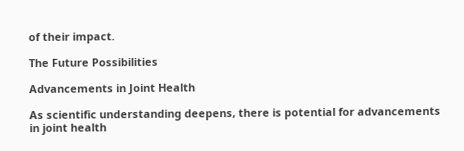of their impact.

The Future Possibilities

Advancements in Joint Health

As scientific understanding deepens, there is potential for advancements in joint health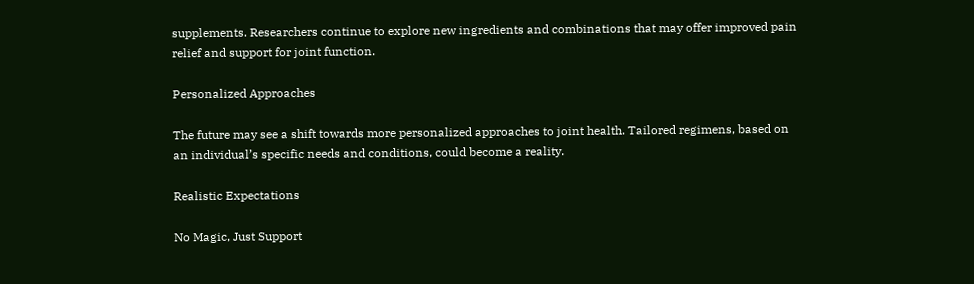supplements. Researchers continue to explore new ingredients and combinations that may offer improved pain relief and support for joint function.

Personalized Approaches

The future may see a shift towards more personalized approaches to joint health. Tailored regimens, based on an individual’s specific needs and conditions, could become a reality.

Realistic Expectations

No Magic, Just Support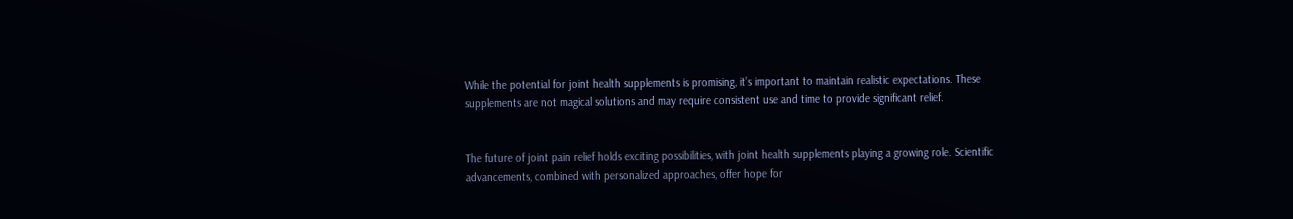While the potential for joint health supplements is promising, it’s important to maintain realistic expectations. These supplements are not magical solutions and may require consistent use and time to provide significant relief.


The future of joint pain relief holds exciting possibilities, with joint health supplements playing a growing role. Scientific advancements, combined with personalized approaches, offer hope for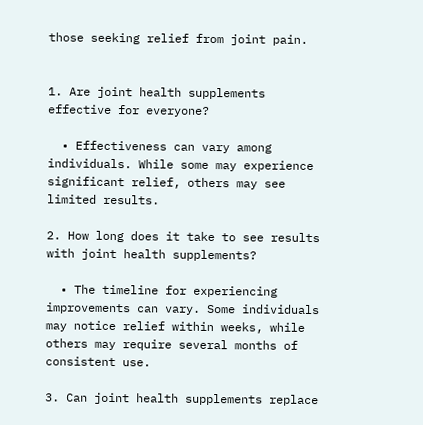those seeking relief from joint pain.


1. Are joint health supplements effective for everyone?

  • Effectiveness can vary among individuals. While some may experience significant relief, others may see limited results.

2. How long does it take to see results with joint health supplements?

  • The timeline for experiencing improvements can vary. Some individuals may notice relief within weeks, while others may require several months of consistent use.

3. Can joint health supplements replace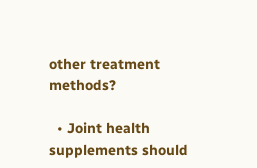other treatment methods?

  • Joint health supplements should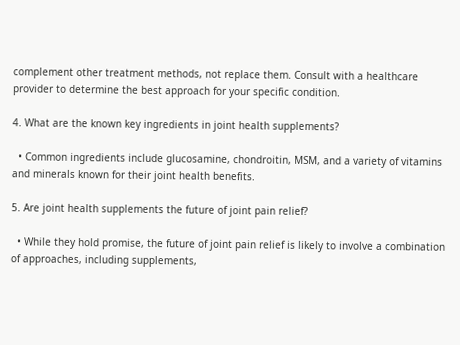complement other treatment methods, not replace them. Consult with a healthcare provider to determine the best approach for your specific condition.

4. What are the known key ingredients in joint health supplements?

  • Common ingredients include glucosamine, chondroitin, MSM, and a variety of vitamins and minerals known for their joint health benefits.

5. Are joint health supplements the future of joint pain relief?

  • While they hold promise, the future of joint pain relief is likely to involve a combination of approaches, including supplements,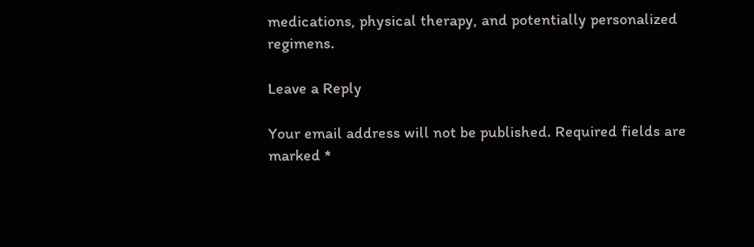medications, physical therapy, and potentially personalized regimens.

Leave a Reply

Your email address will not be published. Required fields are marked *